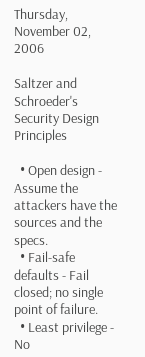Thursday, November 02, 2006

Saltzer and Schroeder's Security Design Principles

  • Open design - Assume the attackers have the sources and the specs.
  • Fail-safe defaults - Fail closed; no single point of failure.
  • Least privilege - No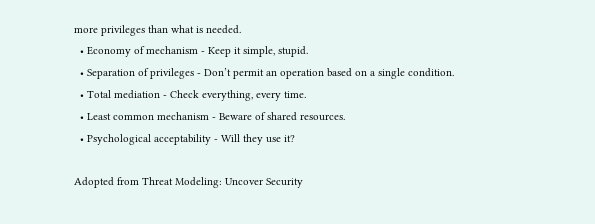more privileges than what is needed.
  • Economy of mechanism - Keep it simple, stupid.
  • Separation of privileges - Don’t permit an operation based on a single condition.
  • Total mediation - Check everything, every time.
  • Least common mechanism - Beware of shared resources.
  • Psychological acceptability - Will they use it?

Adopted from Threat Modeling: Uncover Security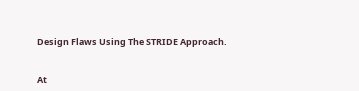Design Flaws Using The STRIDE Approach.


At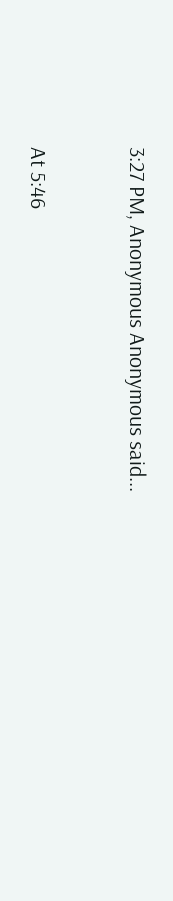3:27 PM, Anonymous Anonymous said...


At 5:46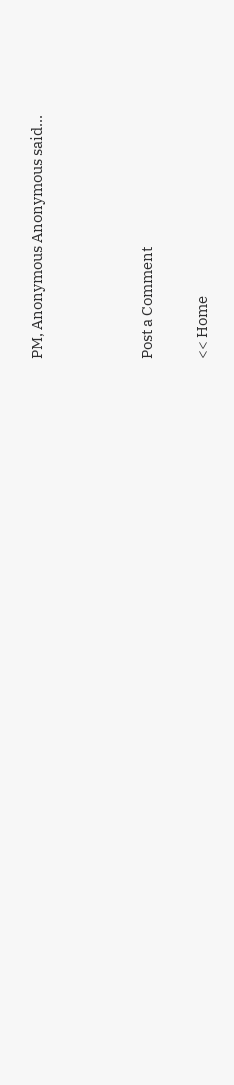PM, Anonymous Anonymous said...



Post a Comment

<< Home